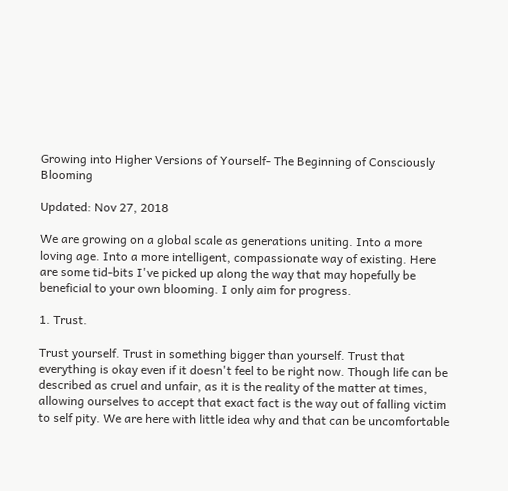Growing into Higher Versions of Yourself- The Beginning of Consciously Blooming

Updated: Nov 27, 2018

We are growing on a global scale as generations uniting. Into a more loving age. Into a more intelligent, compassionate way of existing. Here are some tid-bits I've picked up along the way that may hopefully be beneficial to your own blooming. I only aim for progress.

1. Trust.

Trust yourself. Trust in something bigger than yourself. Trust that everything is okay even if it doesn't feel to be right now. Though life can be described as cruel and unfair, as it is the reality of the matter at times, allowing ourselves to accept that exact fact is the way out of falling victim to self pity. We are here with little idea why and that can be uncomfortable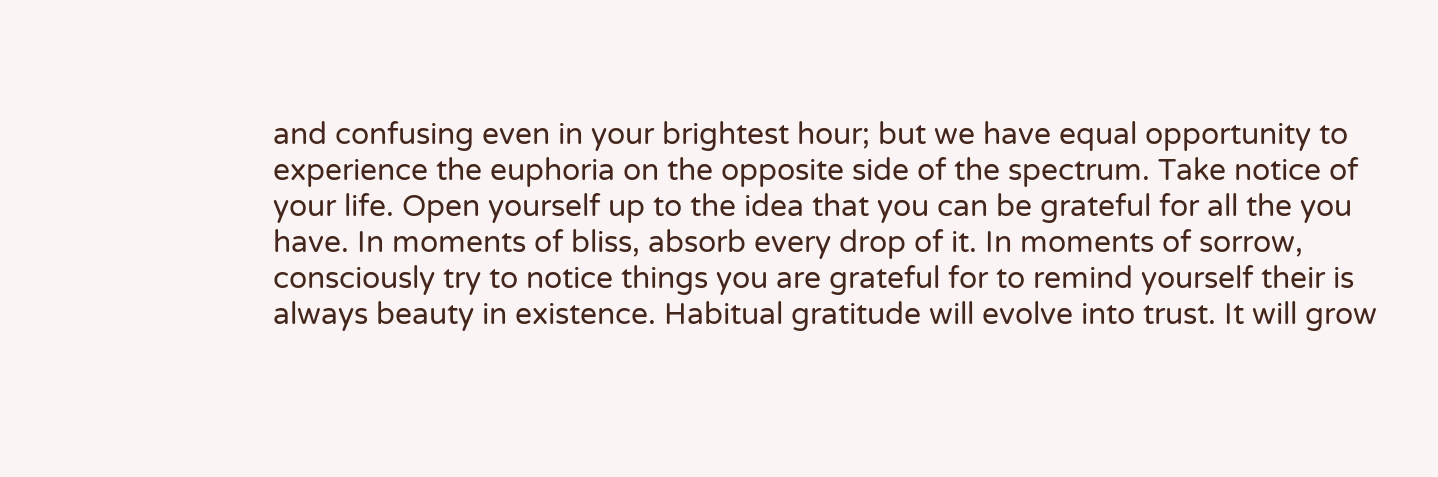and confusing even in your brightest hour; but we have equal opportunity to experience the euphoria on the opposite side of the spectrum. Take notice of your life. Open yourself up to the idea that you can be grateful for all the you have. In moments of bliss, absorb every drop of it. In moments of sorrow, consciously try to notice things you are grateful for to remind yourself their is always beauty in existence. Habitual gratitude will evolve into trust. It will grow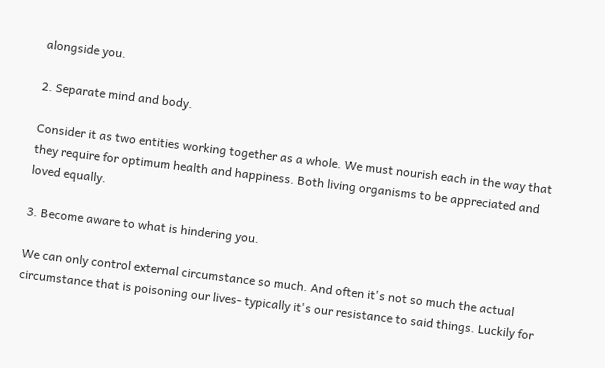alongside you.

2. Separate mind and body.

Consider it as two entities working together as a whole. We must nourish each in the way that they require for optimum health and happiness. Both living organisms to be appreciated and loved equally.

3. Become aware to what is hindering you.

We can only control external circumstance so much. And often it's not so much the actual circumstance that is poisoning our lives- typically it's our resistance to said things. Luckily for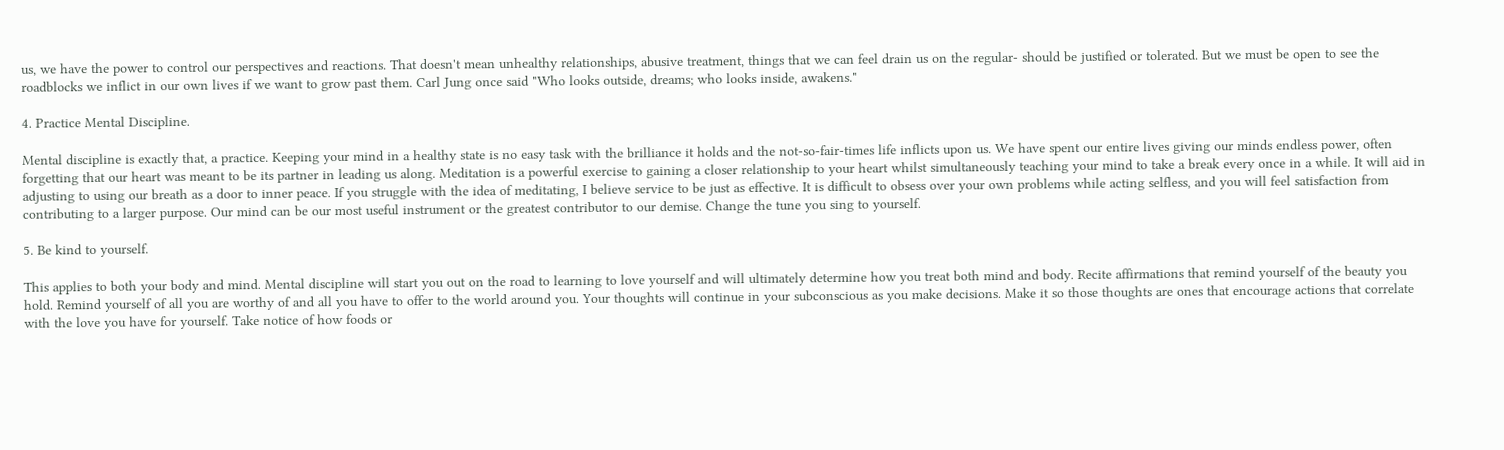us, we have the power to control our perspectives and reactions. That doesn't mean unhealthy relationships, abusive treatment, things that we can feel drain us on the regular- should be justified or tolerated. But we must be open to see the roadblocks we inflict in our own lives if we want to grow past them. Carl Jung once said "Who looks outside, dreams; who looks inside, awakens."

4. Practice Mental Discipline.

Mental discipline is exactly that, a practice. Keeping your mind in a healthy state is no easy task with the brilliance it holds and the not-so-fair-times life inflicts upon us. We have spent our entire lives giving our minds endless power, often forgetting that our heart was meant to be its partner in leading us along. Meditation is a powerful exercise to gaining a closer relationship to your heart whilst simultaneously teaching your mind to take a break every once in a while. It will aid in adjusting to using our breath as a door to inner peace. If you struggle with the idea of meditating, I believe service to be just as effective. It is difficult to obsess over your own problems while acting selfless, and you will feel satisfaction from contributing to a larger purpose. Our mind can be our most useful instrument or the greatest contributor to our demise. Change the tune you sing to yourself.

5. Be kind to yourself.

This applies to both your body and mind. Mental discipline will start you out on the road to learning to love yourself and will ultimately determine how you treat both mind and body. Recite affirmations that remind yourself of the beauty you hold. Remind yourself of all you are worthy of and all you have to offer to the world around you. Your thoughts will continue in your subconscious as you make decisions. Make it so those thoughts are ones that encourage actions that correlate with the love you have for yourself. Take notice of how foods or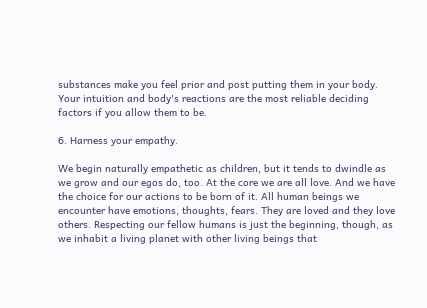substances make you feel prior and post putting them in your body. Your intuition and body's reactions are the most reliable deciding factors if you allow them to be.

6. Harness your empathy.

We begin naturally empathetic as children, but it tends to dwindle as we grow and our egos do, too. At the core we are all love. And we have the choice for our actions to be born of it. All human beings we encounter have emotions, thoughts, fears. They are loved and they love others. Respecting our fellow humans is just the beginning, though, as we inhabit a living planet with other living beings that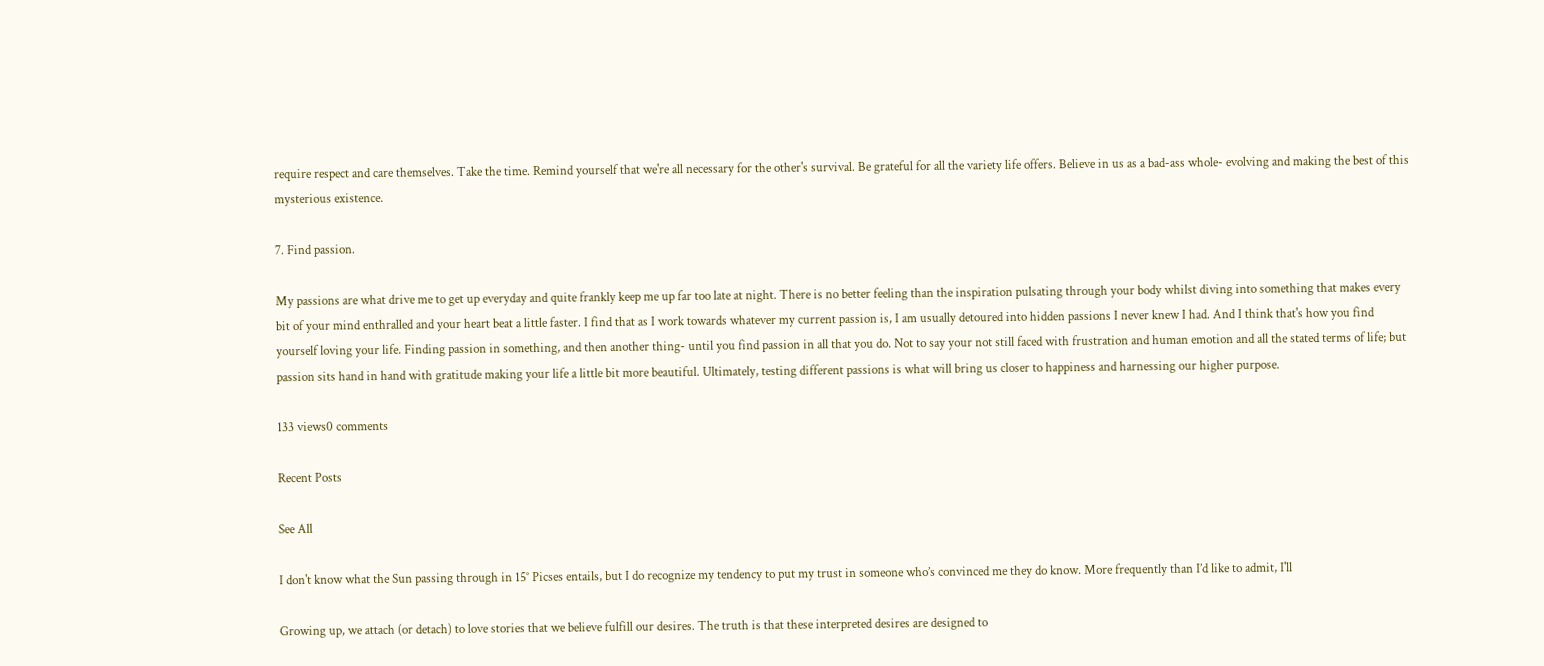require respect and care themselves. Take the time. Remind yourself that we're all necessary for the other's survival. Be grateful for all the variety life offers. Believe in us as a bad-ass whole- evolving and making the best of this mysterious existence.

7. Find passion.

My passions are what drive me to get up everyday and quite frankly keep me up far too late at night. There is no better feeling than the inspiration pulsating through your body whilst diving into something that makes every bit of your mind enthralled and your heart beat a little faster. I find that as I work towards whatever my current passion is, I am usually detoured into hidden passions I never knew I had. And I think that's how you find yourself loving your life. Finding passion in something, and then another thing- until you find passion in all that you do. Not to say your not still faced with frustration and human emotion and all the stated terms of life; but passion sits hand in hand with gratitude making your life a little bit more beautiful. Ultimately, testing different passions is what will bring us closer to happiness and harnessing our higher purpose.

133 views0 comments

Recent Posts

See All

I don't know what the Sun passing through in 15° Picses entails, but I do recognize my tendency to put my trust in someone who’s convinced me they do know. More frequently than I’d like to admit, I'll

Growing up, we attach (or detach) to love stories that we believe fulfill our desires. The truth is that these interpreted desires are designed to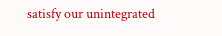satisfy our unintegrated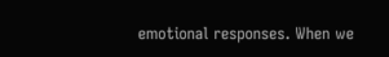emotional responses. When we